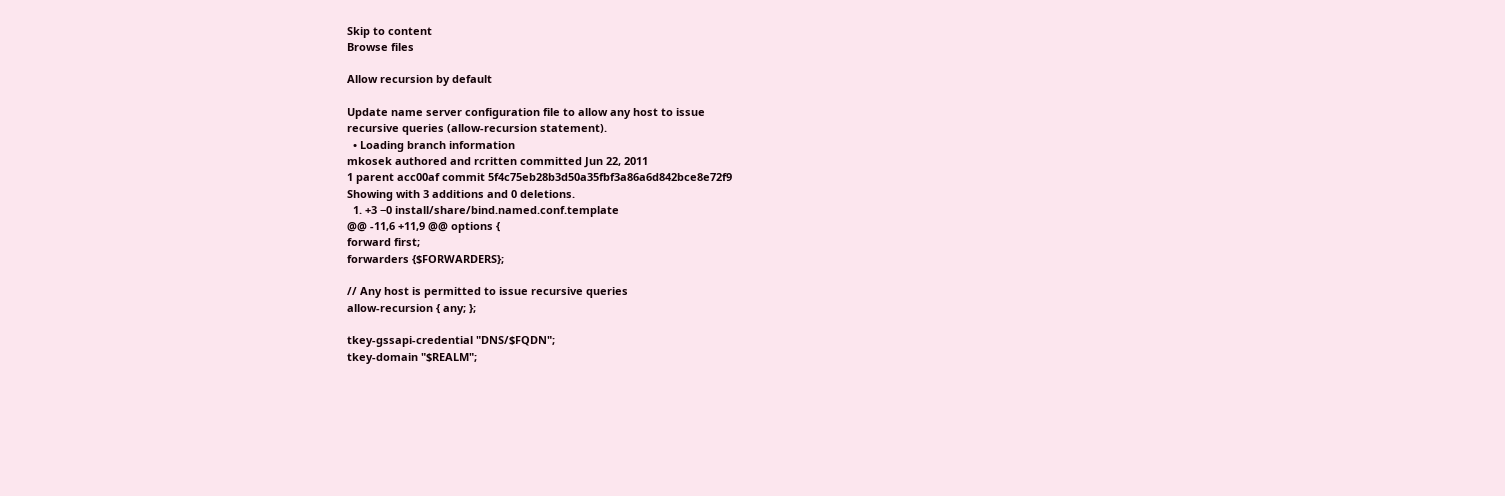Skip to content
Browse files

Allow recursion by default

Update name server configuration file to allow any host to issue
recursive queries (allow-recursion statement).
  • Loading branch information
mkosek authored and rcritten committed Jun 22, 2011
1 parent acc00af commit 5f4c75eb28b3d50a35fbf3a86a6d842bce8e72f9
Showing with 3 additions and 0 deletions.
  1. +3 −0 install/share/bind.named.conf.template
@@ -11,6 +11,9 @@ options {
forward first;
forwarders {$FORWARDERS};

// Any host is permitted to issue recursive queries
allow-recursion { any; };

tkey-gssapi-credential "DNS/$FQDN";
tkey-domain "$REALM";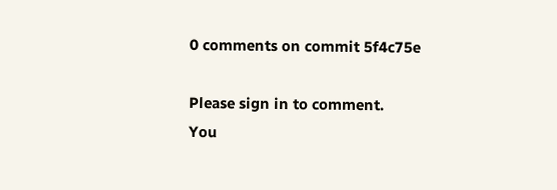0 comments on commit 5f4c75e

Please sign in to comment.
You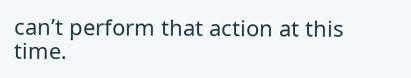can’t perform that action at this time.